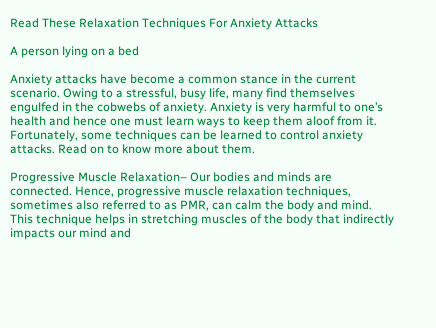Read These Relaxation Techniques For Anxiety Attacks

A person lying on a bed

Anxiety attacks have become a common stance in the current scenario. Owing to a stressful, busy life, many find themselves engulfed in the cobwebs of anxiety. Anxiety is very harmful to one’s health and hence one must learn ways to keep them aloof from it. Fortunately, some techniques can be learned to control anxiety attacks. Read on to know more about them.

Progressive Muscle Relaxation– Our bodies and minds are connected. Hence, progressive muscle relaxation techniques, sometimes also referred to as PMR, can calm the body and mind. This technique helps in stretching muscles of the body that indirectly impacts our mind and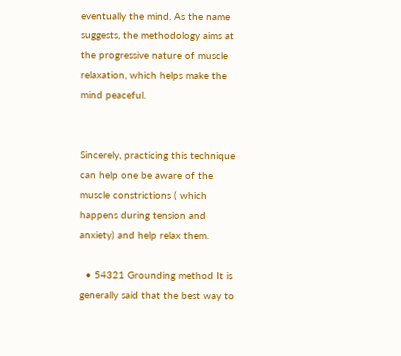eventually the mind. As the name suggests, the methodology aims at the progressive nature of muscle relaxation, which helps make the mind peaceful.


Sincerely, practicing this technique can help one be aware of the muscle constrictions ( which happens during tension and anxiety) and help relax them.

  • 54321 Grounding method It is generally said that the best way to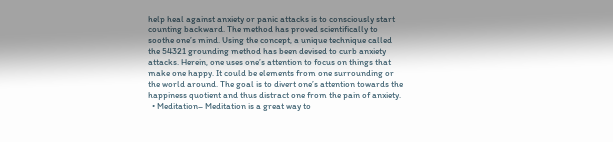help heal against anxiety or panic attacks is to consciously start counting backward. The method has proved scientifically to soothe one’s mind. Using the concept, a unique technique called the 54321 grounding method has been devised to curb anxiety attacks. Herein, one uses one’s attention to focus on things that make one happy. It could be elements from one surrounding or the world around. The goal is to divert one’s attention towards the happiness quotient and thus distract one from the pain of anxiety.
  • Meditation– Meditation is a great way to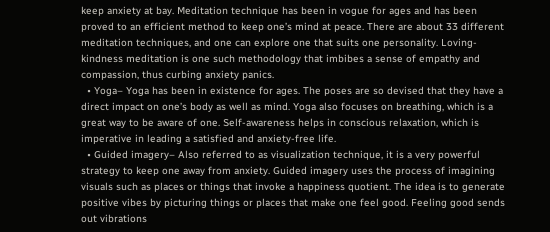keep anxiety at bay. Meditation technique has been in vogue for ages and has been proved to an efficient method to keep one’s mind at peace. There are about 33 different meditation techniques, and one can explore one that suits one personality. Loving-kindness meditation is one such methodology that imbibes a sense of empathy and compassion, thus curbing anxiety panics.
  • Yoga– Yoga has been in existence for ages. The poses are so devised that they have a direct impact on one’s body as well as mind. Yoga also focuses on breathing, which is a great way to be aware of one. Self-awareness helps in conscious relaxation, which is imperative in leading a satisfied and anxiety-free life.
  • Guided imagery– Also referred to as visualization technique, it is a very powerful strategy to keep one away from anxiety. Guided imagery uses the process of imagining visuals such as places or things that invoke a happiness quotient. The idea is to generate positive vibes by picturing things or places that make one feel good. Feeling good sends out vibrations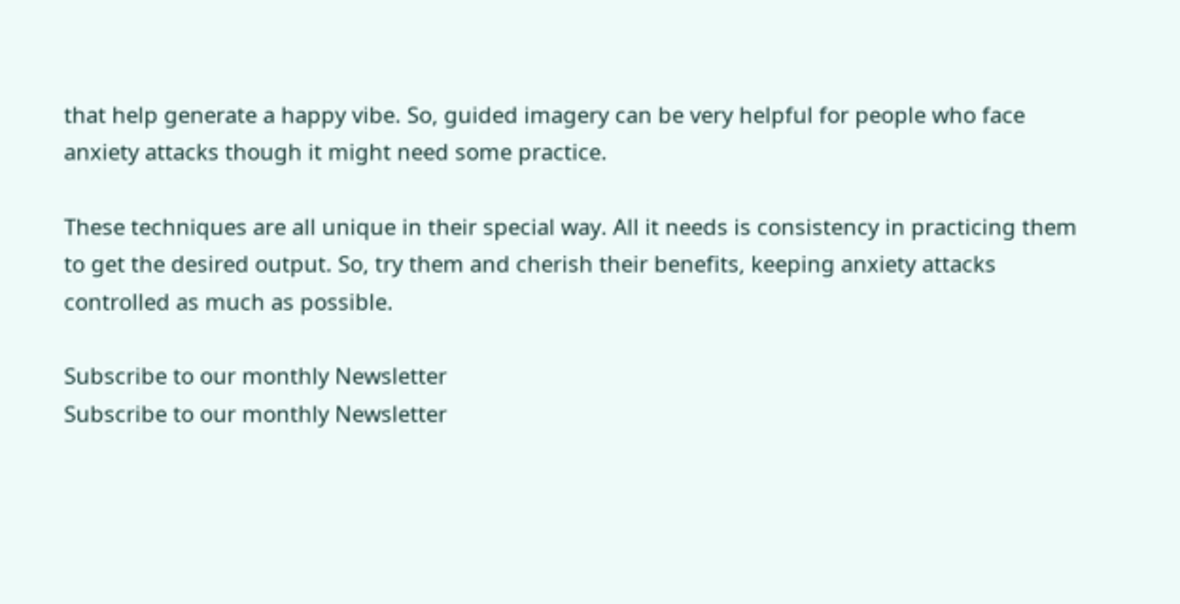that help generate a happy vibe. So, guided imagery can be very helpful for people who face anxiety attacks though it might need some practice.

These techniques are all unique in their special way. All it needs is consistency in practicing them to get the desired output. So, try them and cherish their benefits, keeping anxiety attacks controlled as much as possible.

Subscribe to our monthly Newsletter
Subscribe to our monthly Newsletter